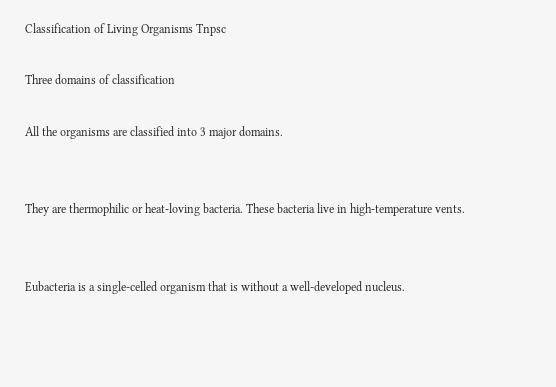Classification of Living Organisms Tnpsc

Three domains of classification

All the organisms are classified into 3 major domains.


They are thermophilic or heat-loving bacteria. These bacteria live in high-temperature vents.


Eubacteria is a single-celled organism that is without a well-developed nucleus.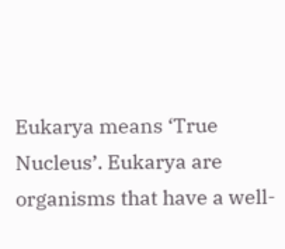Eukarya means ‘True Nucleus’. Eukarya are organisms that have a well-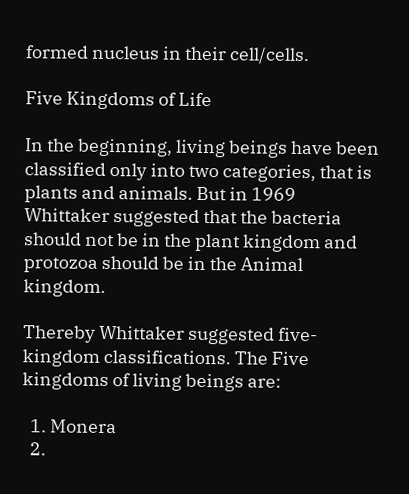formed nucleus in their cell/cells.

Five Kingdoms of Life

In the beginning, living beings have been classified only into two categories, that is plants and animals. But in 1969 Whittaker suggested that the bacteria should not be in the plant kingdom and protozoa should be in the Animal kingdom.

Thereby Whittaker suggested five-kingdom classifications. The Five kingdoms of living beings are:

  1. Monera
  2.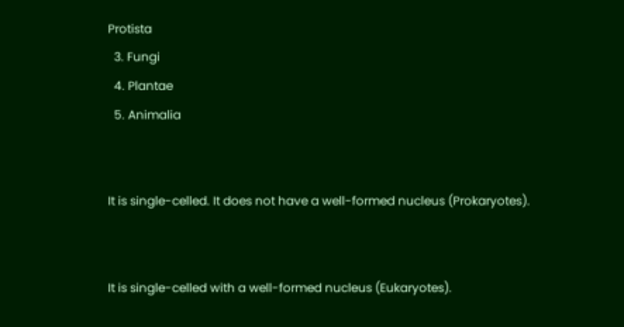Protista
  3. Fungi
  4. Plantae
  5. Animalia


It is single-celled. It does not have a well-formed nucleus (Prokaryotes).


It is single-celled with a well-formed nucleus (Eukaryotes).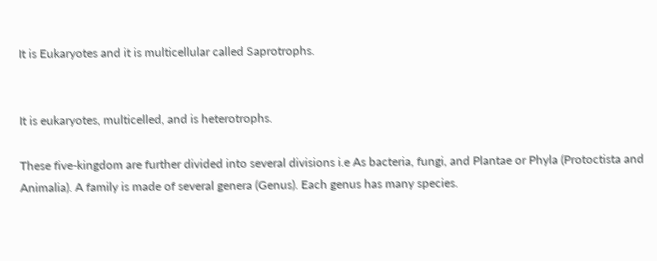It is Eukaryotes and it is multicellular called Saprotrophs.


It is eukaryotes, multicelled, and is heterotrophs.

These five-kingdom are further divided into several divisions i.e As bacteria, fungi, and Plantae or Phyla (Protoctista and Animalia). A family is made of several genera (Genus). Each genus has many species.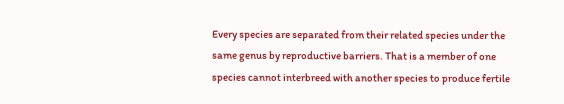Every species are separated from their related species under the same genus by reproductive barriers. That is a member of one species cannot interbreed with another species to produce fertile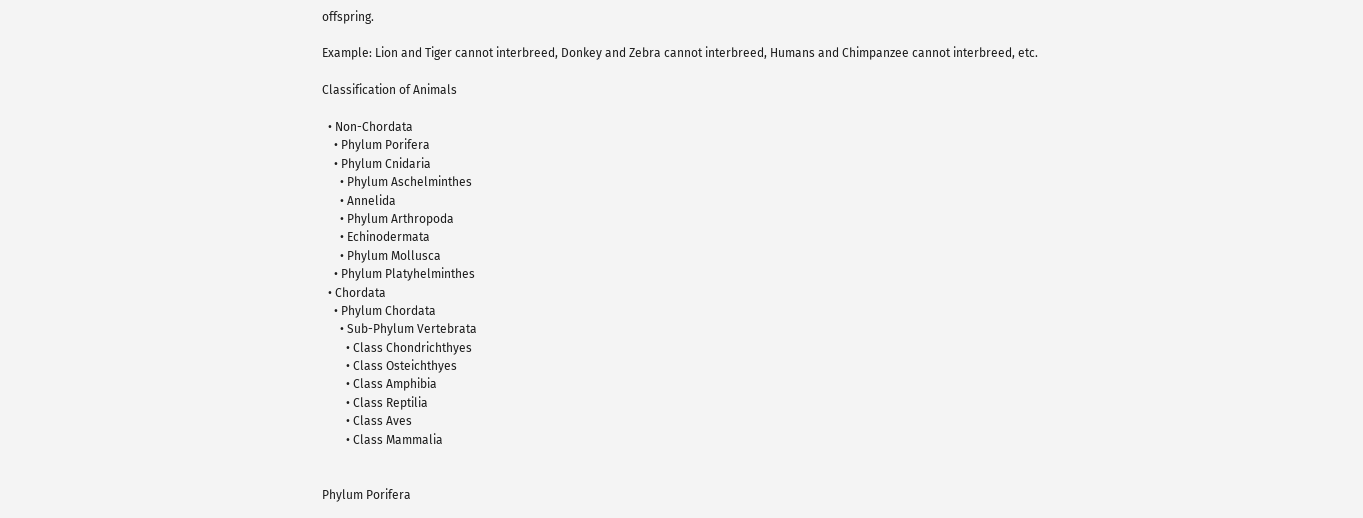offspring.

Example: Lion and Tiger cannot interbreed, Donkey and Zebra cannot interbreed, Humans and Chimpanzee cannot interbreed, etc.

Classification of Animals

  • Non-Chordata
    • Phylum Porifera
    • Phylum Cnidaria
      • Phylum Aschelminthes
      • Annelida
      • Phylum Arthropoda
      • Echinodermata
      • Phylum Mollusca
    • Phylum Platyhelminthes
  • Chordata
    • Phylum Chordata
      • Sub-Phylum Vertebrata
        • Class Chondrichthyes
        • Class Osteichthyes
        • Class Amphibia
        • Class Reptilia
        • Class Aves
        • Class Mammalia


Phylum Porifera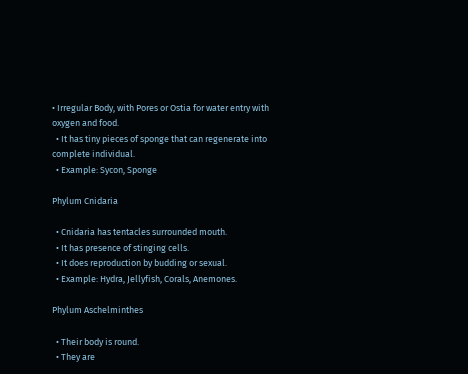• Irregular Body, with Pores or Ostia for water entry with oxygen and food.
  • It has tiny pieces of sponge that can regenerate into complete individual.
  • Example: Sycon, Sponge

Phylum Cnidaria

  • Cnidaria has tentacles surrounded mouth.
  • It has presence of stinging cells.
  • It does reproduction by budding or sexual.
  • Example: Hydra, Jellyfish, Corals, Anemones.

Phylum Aschelminthes

  • Their body is round.
  • They are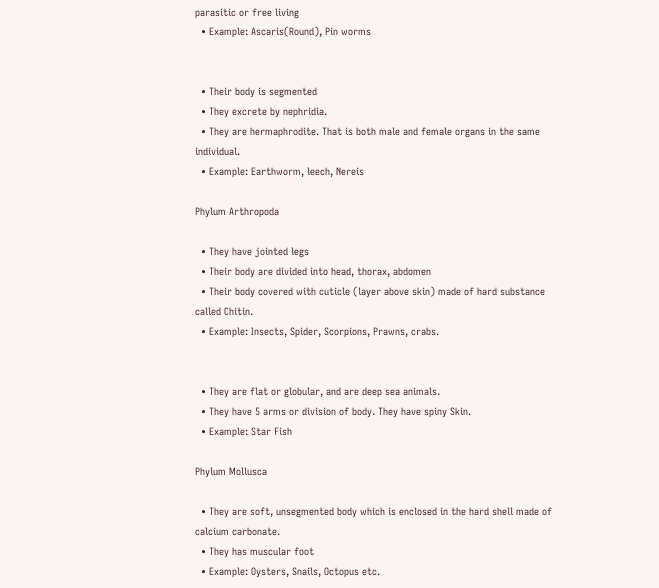parasitic or free living
  • Example: Ascaris(Round), Pin worms


  • Their body is segmented
  • They excrete by nephridia.
  • They are hermaphrodite. That is both male and female organs in the same individual.
  • Example: Earthworm, leech, Nereis

Phylum Arthropoda

  • They have jointed legs
  • Their body are divided into head, thorax, abdomen
  • Their body covered with cuticle (layer above skin) made of hard substance called Chitin.
  • Example: Insects, Spider, Scorpions, Prawns, crabs.


  • They are flat or globular, and are deep sea animals.
  • They have 5 arms or division of body. They have spiny Skin.
  • Example: Star Fish

Phylum Mollusca

  • They are soft, unsegmented body which is enclosed in the hard shell made of calcium carbonate.
  • They has muscular foot
  • Example: Oysters, Snails, Octopus etc.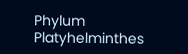Phylum Platyhelminthes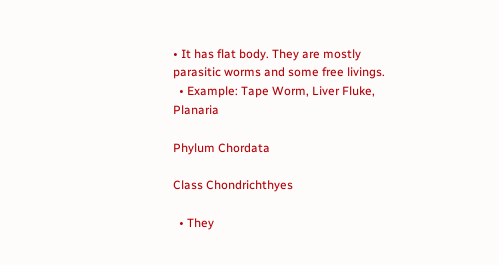• It has flat body. They are mostly parasitic worms and some free livings.
  • Example: Tape Worm, Liver Fluke, Planaria

Phylum Chordata

Class Chondrichthyes

  • They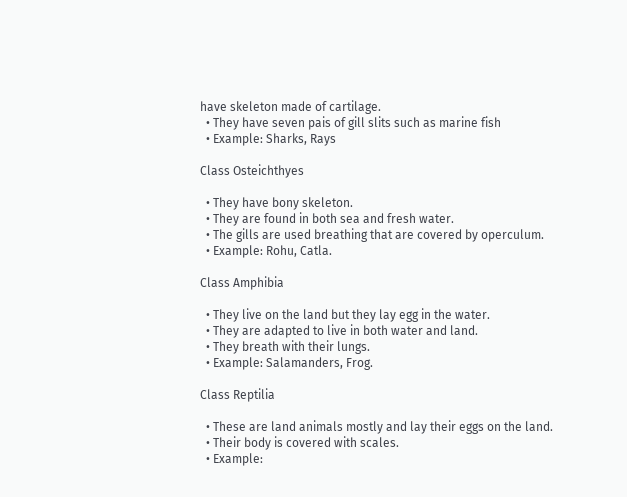have skeleton made of cartilage.
  • They have seven pais of gill slits such as marine fish
  • Example: Sharks, Rays

Class Osteichthyes

  • They have bony skeleton.
  • They are found in both sea and fresh water.
  • The gills are used breathing that are covered by operculum.
  • Example: Rohu, Catla.

Class Amphibia

  • They live on the land but they lay egg in the water.
  • They are adapted to live in both water and land.
  • They breath with their lungs.
  • Example: Salamanders, Frog.

Class Reptilia

  • These are land animals mostly and lay their eggs on the land.
  • Their body is covered with scales.
  • Example: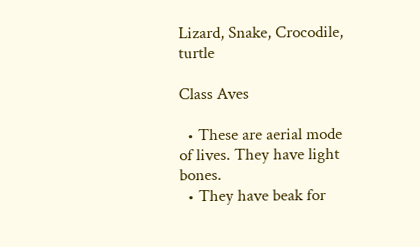Lizard, Snake, Crocodile, turtle

Class Aves

  • These are aerial mode of lives. They have light bones.
  • They have beak for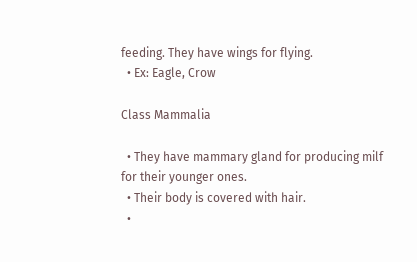feeding. They have wings for flying.
  • Ex: Eagle, Crow

Class Mammalia

  • They have mammary gland for producing milf for their younger ones.
  • Their body is covered with hair.
  •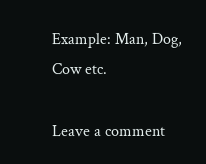Example: Man, Dog, Cow etc.

Leave a comment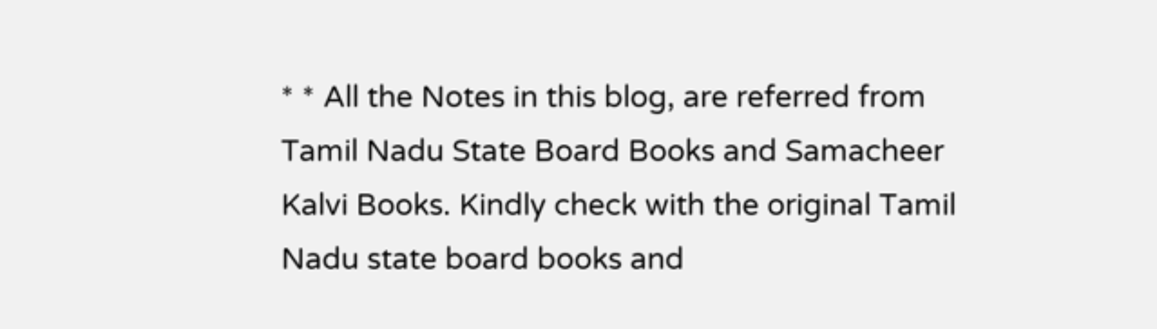* * All the Notes in this blog, are referred from Tamil Nadu State Board Books and Samacheer Kalvi Books. Kindly check with the original Tamil Nadu state board books and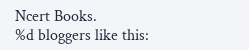Ncert Books.
%d bloggers like this: